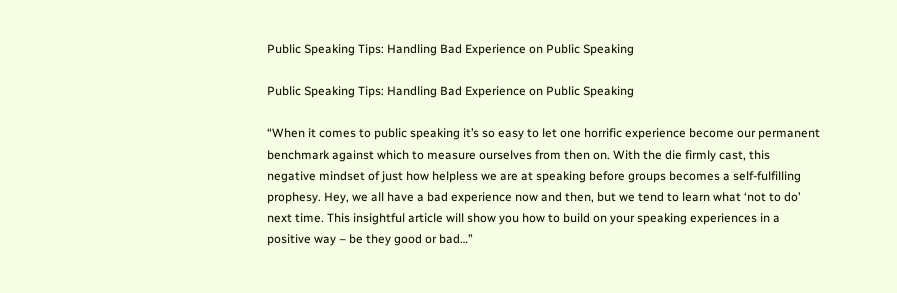Public Speaking Tips: Handling Bad Experience on Public Speaking

Public Speaking Tips: Handling Bad Experience on Public Speaking

“When it comes to public speaking it’s so easy to let one horrific experience become our permanent benchmark against which to measure ourselves from then on. With the die firmly cast, this negative mindset of just how helpless we are at speaking before groups becomes a self-fulfilling prophesy. Hey, we all have a bad experience now and then, but we tend to learn what ‘not to do’ next time. This insightful article will show you how to build on your speaking experiences in a positive way – be they good or bad…”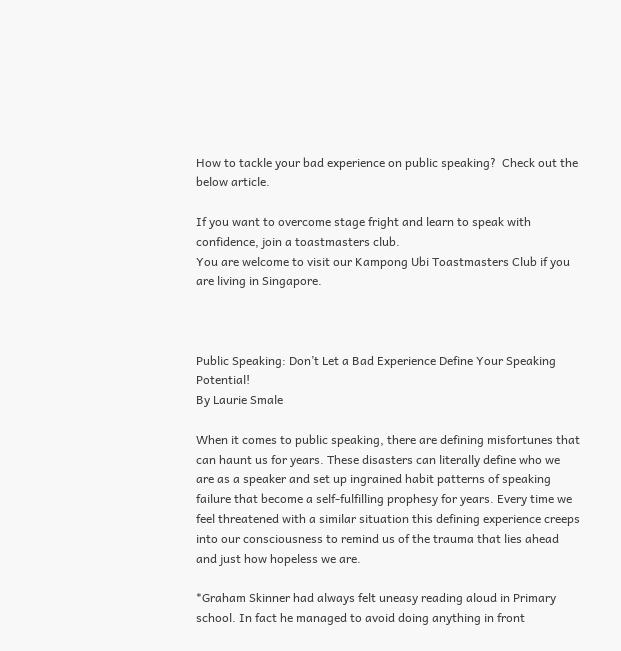How to tackle your bad experience on public speaking?  Check out the below article.

If you want to overcome stage fright and learn to speak with confidence, join a toastmasters club.
You are welcome to visit our Kampong Ubi Toastmasters Club if you are living in Singapore.



Public Speaking: Don’t Let a Bad Experience Define Your Speaking Potential!
By Laurie Smale

When it comes to public speaking, there are defining misfortunes that can haunt us for years. These disasters can literally define who we are as a speaker and set up ingrained habit patterns of speaking failure that become a self-fulfilling prophesy for years. Every time we feel threatened with a similar situation this defining experience creeps into our consciousness to remind us of the trauma that lies ahead and just how hopeless we are.

*Graham Skinner had always felt uneasy reading aloud in Primary school. In fact he managed to avoid doing anything in front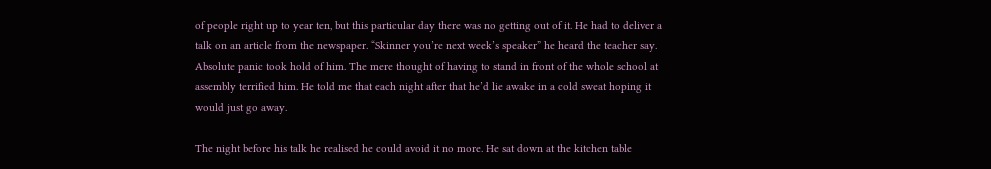of people right up to year ten, but this particular day there was no getting out of it. He had to deliver a talk on an article from the newspaper. “Skinner you’re next week’s speaker” he heard the teacher say. Absolute panic took hold of him. The mere thought of having to stand in front of the whole school at assembly terrified him. He told me that each night after that he’d lie awake in a cold sweat hoping it would just go away.

The night before his talk he realised he could avoid it no more. He sat down at the kitchen table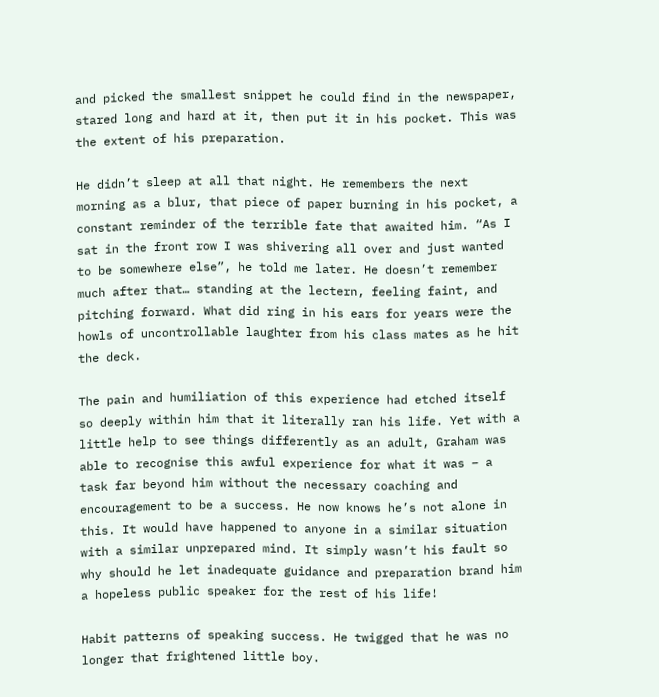and picked the smallest snippet he could find in the newspaper, stared long and hard at it, then put it in his pocket. This was the extent of his preparation.

He didn’t sleep at all that night. He remembers the next morning as a blur, that piece of paper burning in his pocket, a constant reminder of the terrible fate that awaited him. “As I sat in the front row I was shivering all over and just wanted to be somewhere else”, he told me later. He doesn’t remember much after that… standing at the lectern, feeling faint, and pitching forward. What did ring in his ears for years were the howls of uncontrollable laughter from his class mates as he hit the deck.

The pain and humiliation of this experience had etched itself so deeply within him that it literally ran his life. Yet with a little help to see things differently as an adult, Graham was able to recognise this awful experience for what it was – a task far beyond him without the necessary coaching and encouragement to be a success. He now knows he’s not alone in this. It would have happened to anyone in a similar situation with a similar unprepared mind. It simply wasn’t his fault so why should he let inadequate guidance and preparation brand him a hopeless public speaker for the rest of his life!

Habit patterns of speaking success. He twigged that he was no longer that frightened little boy.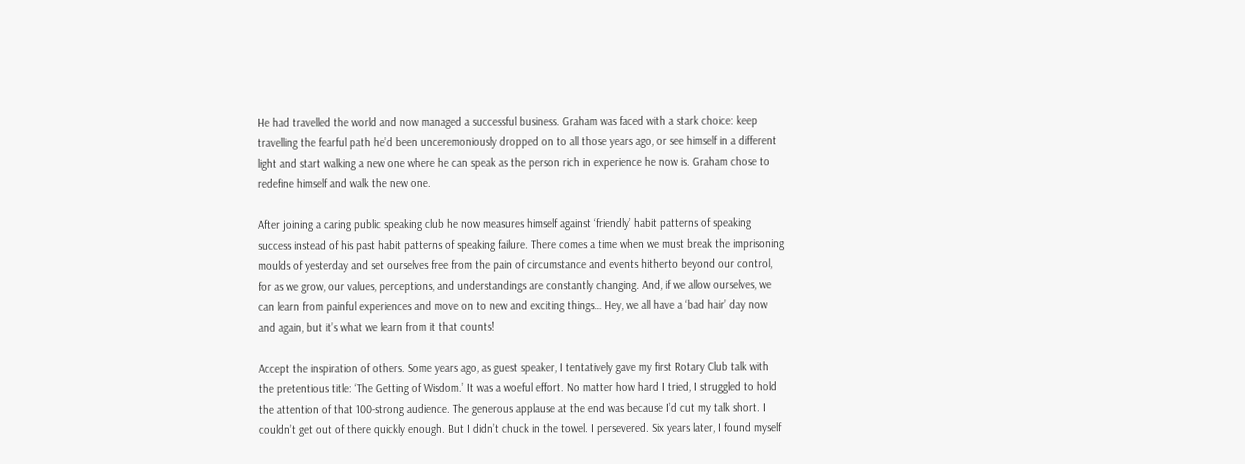He had travelled the world and now managed a successful business. Graham was faced with a stark choice: keep travelling the fearful path he’d been unceremoniously dropped on to all those years ago, or see himself in a different light and start walking a new one where he can speak as the person rich in experience he now is. Graham chose to redefine himself and walk the new one.

After joining a caring public speaking club he now measures himself against ‘friendly’ habit patterns of speaking success instead of his past habit patterns of speaking failure. There comes a time when we must break the imprisoning moulds of yesterday and set ourselves free from the pain of circumstance and events hitherto beyond our control, for as we grow, our values, perceptions, and understandings are constantly changing. And, if we allow ourselves, we can learn from painful experiences and move on to new and exciting things… Hey, we all have a ‘bad hair’ day now and again, but it’s what we learn from it that counts!

Accept the inspiration of others. Some years ago, as guest speaker, I tentatively gave my first Rotary Club talk with the pretentious title: ‘The Getting of Wisdom.’ It was a woeful effort. No matter how hard I tried, I struggled to hold the attention of that 100-strong audience. The generous applause at the end was because I’d cut my talk short. I couldn’t get out of there quickly enough. But I didn’t chuck in the towel. I persevered. Six years later, I found myself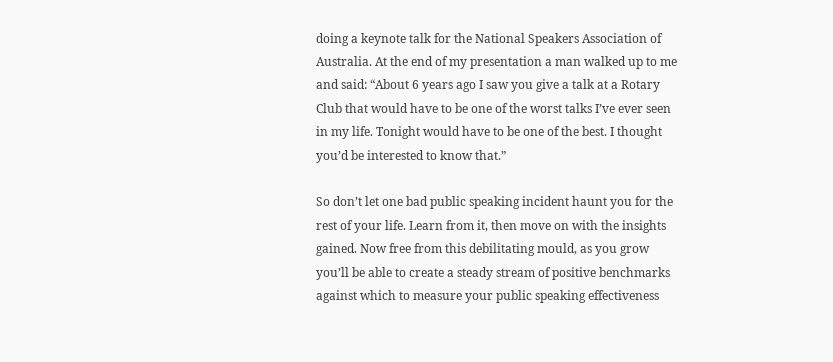doing a keynote talk for the National Speakers Association of Australia. At the end of my presentation a man walked up to me and said: “About 6 years ago I saw you give a talk at a Rotary Club that would have to be one of the worst talks I’ve ever seen in my life. Tonight would have to be one of the best. I thought you’d be interested to know that.”

So don’t let one bad public speaking incident haunt you for the rest of your life. Learn from it, then move on with the insights gained. Now free from this debilitating mould, as you grow you’ll be able to create a steady stream of positive benchmarks against which to measure your public speaking effectiveness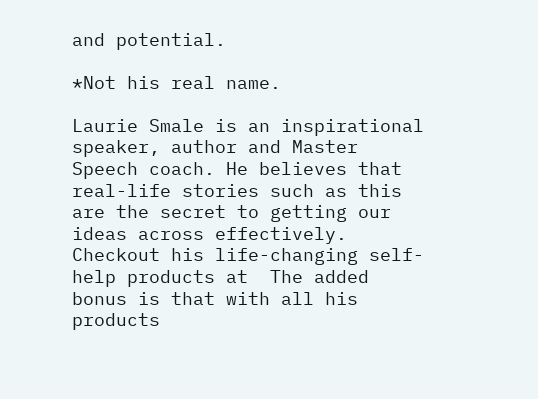and potential.

*Not his real name.

Laurie Smale is an inspirational speaker, author and Master Speech coach. He believes that real-life stories such as this are the secret to getting our ideas across effectively. Checkout his life-changing self-help products at  The added bonus is that with all his products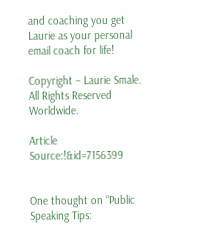and coaching you get Laurie as your personal email coach for life!

Copyright – Laurie Smale. All Rights Reserved Worldwide.

Article Source:!&id=7156399


One thought on “Public Speaking Tips: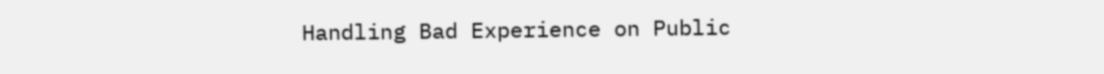Handling Bad Experience on Public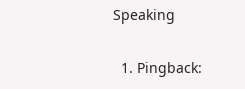Speaking

  1. Pingback: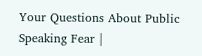Your Questions About Public Speaking Fear |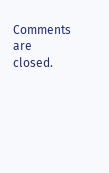Comments are closed.